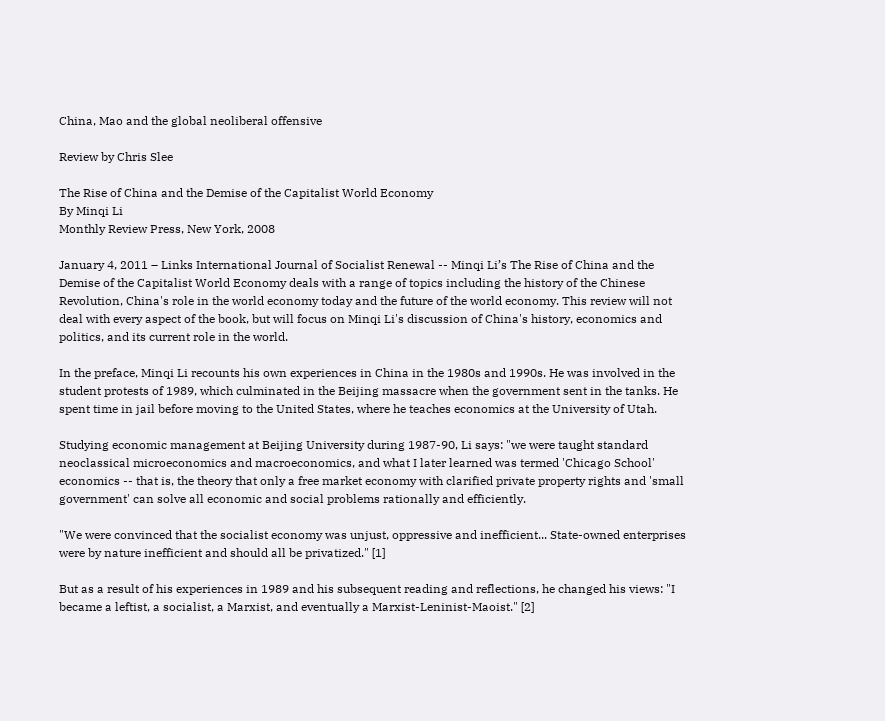China, Mao and the global neoliberal offensive

Review by Chris Slee

The Rise of China and the Demise of the Capitalist World Economy
By Minqi Li
Monthly Review Press, New York, 2008

January 4, 2011 – Links International Journal of Socialist Renewal -- Minqi Li’s The Rise of China and the Demise of the Capitalist World Economy deals with a range of topics including the history of the Chinese Revolution, China's role in the world economy today and the future of the world economy. This review will not deal with every aspect of the book, but will focus on Minqi Li's discussion of China's history, economics and politics, and its current role in the world.

In the preface, Minqi Li recounts his own experiences in China in the 1980s and 1990s. He was involved in the student protests of 1989, which culminated in the Beijing massacre when the government sent in the tanks. He spent time in jail before moving to the United States, where he teaches economics at the University of Utah.

Studying economic management at Beijing University during 1987-90, Li says: "we were taught standard neoclassical microeconomics and macroeconomics, and what I later learned was termed 'Chicago School' economics -- that is, the theory that only a free market economy with clarified private property rights and 'small government' can solve all economic and social problems rationally and efficiently.

"We were convinced that the socialist economy was unjust, oppressive and inefficient... State-owned enterprises were by nature inefficient and should all be privatized." [1]

But as a result of his experiences in 1989 and his subsequent reading and reflections, he changed his views: "I became a leftist, a socialist, a Marxist, and eventually a Marxist-Leninist-Maoist." [2]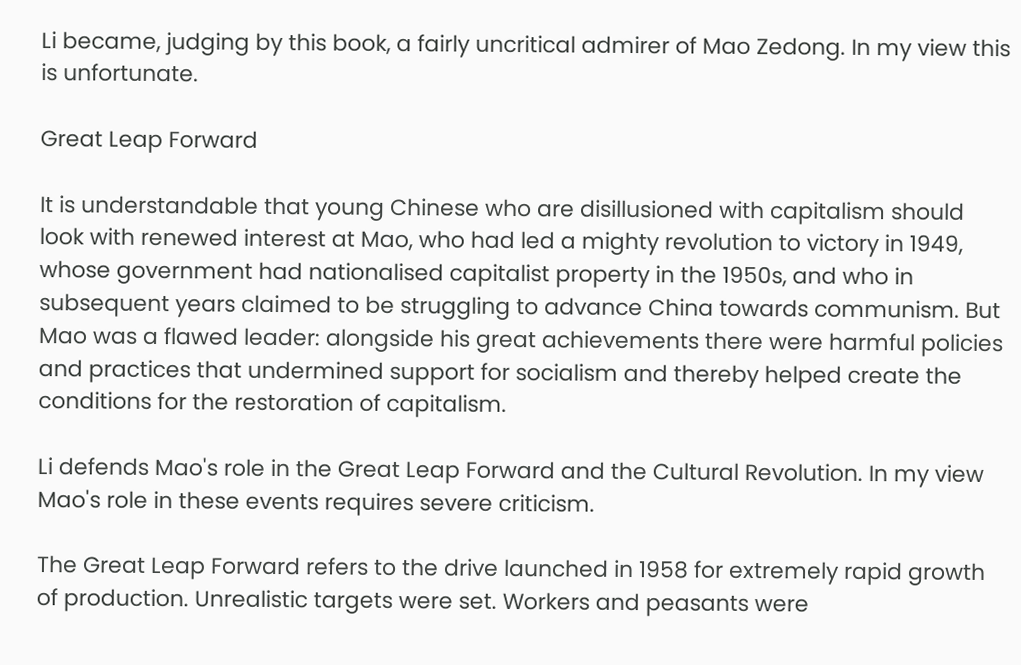Li became, judging by this book, a fairly uncritical admirer of Mao Zedong. In my view this is unfortunate.

Great Leap Forward

It is understandable that young Chinese who are disillusioned with capitalism should look with renewed interest at Mao, who had led a mighty revolution to victory in 1949, whose government had nationalised capitalist property in the 1950s, and who in subsequent years claimed to be struggling to advance China towards communism. But Mao was a flawed leader: alongside his great achievements there were harmful policies and practices that undermined support for socialism and thereby helped create the conditions for the restoration of capitalism.

Li defends Mao's role in the Great Leap Forward and the Cultural Revolution. In my view Mao's role in these events requires severe criticism.

The Great Leap Forward refers to the drive launched in 1958 for extremely rapid growth of production. Unrealistic targets were set. Workers and peasants were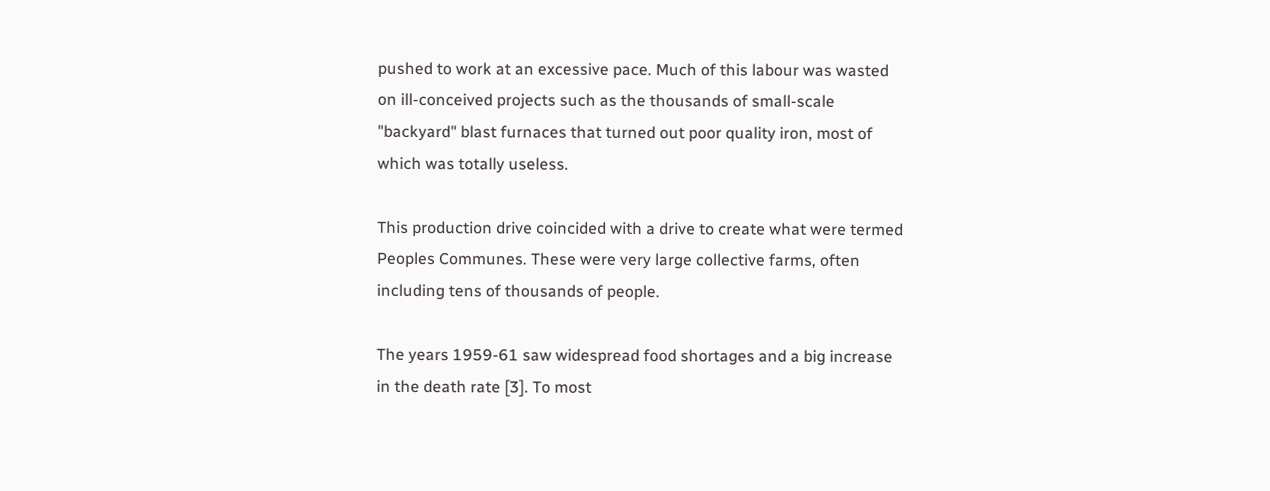pushed to work at an excessive pace. Much of this labour was wasted on ill-conceived projects such as the thousands of small-scale "backyard" blast furnaces that turned out poor quality iron, most of which was totally useless.

This production drive coincided with a drive to create what were termed Peoples Communes. These were very large collective farms, often including tens of thousands of people.

The years 1959-61 saw widespread food shortages and a big increase in the death rate [3]. To most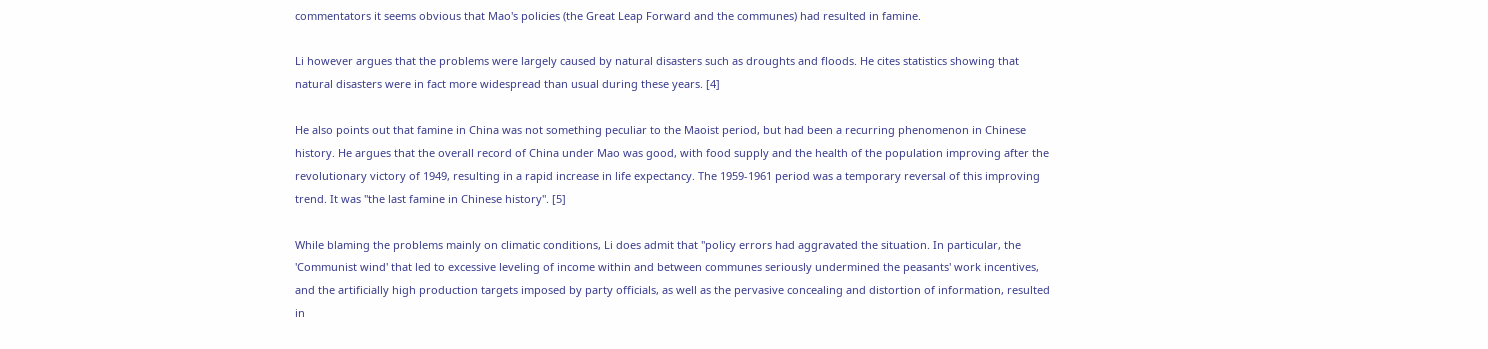commentators it seems obvious that Mao's policies (the Great Leap Forward and the communes) had resulted in famine.

Li however argues that the problems were largely caused by natural disasters such as droughts and floods. He cites statistics showing that natural disasters were in fact more widespread than usual during these years. [4]

He also points out that famine in China was not something peculiar to the Maoist period, but had been a recurring phenomenon in Chinese history. He argues that the overall record of China under Mao was good, with food supply and the health of the population improving after the revolutionary victory of 1949, resulting in a rapid increase in life expectancy. The 1959-1961 period was a temporary reversal of this improving trend. It was "the last famine in Chinese history". [5]

While blaming the problems mainly on climatic conditions, Li does admit that "policy errors had aggravated the situation. In particular, the 'Communist wind' that led to excessive leveling of income within and between communes seriously undermined the peasants' work incentives, and the artificially high production targets imposed by party officials, as well as the pervasive concealing and distortion of information, resulted in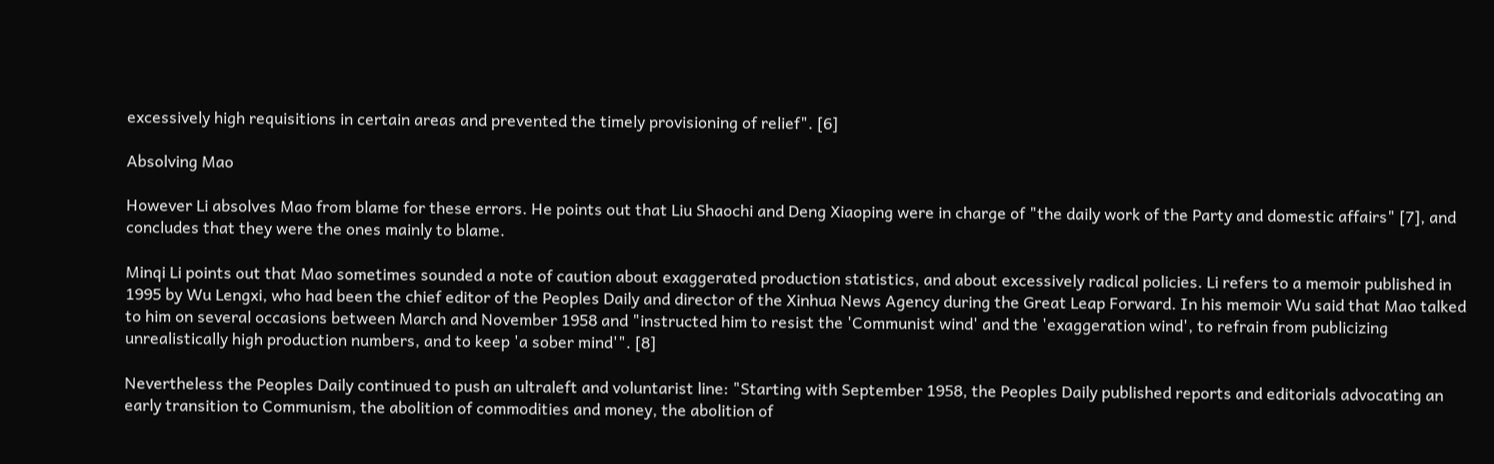excessively high requisitions in certain areas and prevented the timely provisioning of relief". [6]

Absolving Mao

However Li absolves Mao from blame for these errors. He points out that Liu Shaochi and Deng Xiaoping were in charge of "the daily work of the Party and domestic affairs" [7], and concludes that they were the ones mainly to blame.

Minqi Li points out that Mao sometimes sounded a note of caution about exaggerated production statistics, and about excessively radical policies. Li refers to a memoir published in 1995 by Wu Lengxi, who had been the chief editor of the Peoples Daily and director of the Xinhua News Agency during the Great Leap Forward. In his memoir Wu said that Mao talked to him on several occasions between March and November 1958 and "instructed him to resist the 'Communist wind' and the 'exaggeration wind', to refrain from publicizing unrealistically high production numbers, and to keep 'a sober mind'". [8]

Nevertheless the Peoples Daily continued to push an ultraleft and voluntarist line: "Starting with September 1958, the Peoples Daily published reports and editorials advocating an early transition to Communism, the abolition of commodities and money, the abolition of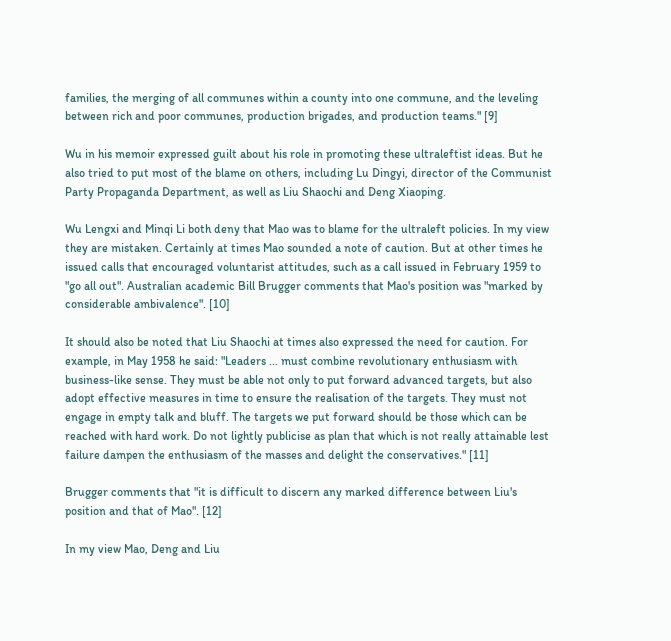families, the merging of all communes within a county into one commune, and the leveling between rich and poor communes, production brigades, and production teams." [9]

Wu in his memoir expressed guilt about his role in promoting these ultraleftist ideas. But he also tried to put most of the blame on others, including Lu Dingyi, director of the Communist Party Propaganda Department, as well as Liu Shaochi and Deng Xiaoping.

Wu Lengxi and Minqi Li both deny that Mao was to blame for the ultraleft policies. In my view they are mistaken. Certainly at times Mao sounded a note of caution. But at other times he issued calls that encouraged voluntarist attitudes, such as a call issued in February 1959 to "go all out". Australian academic Bill Brugger comments that Mao's position was "marked by considerable ambivalence". [10]

It should also be noted that Liu Shaochi at times also expressed the need for caution. For example, in May 1958 he said: "Leaders ... must combine revolutionary enthusiasm with business-like sense. They must be able not only to put forward advanced targets, but also adopt effective measures in time to ensure the realisation of the targets. They must not engage in empty talk and bluff. The targets we put forward should be those which can be reached with hard work. Do not lightly publicise as plan that which is not really attainable lest failure dampen the enthusiasm of the masses and delight the conservatives." [11]

Brugger comments that "it is difficult to discern any marked difference between Liu's position and that of Mao". [12]

In my view Mao, Deng and Liu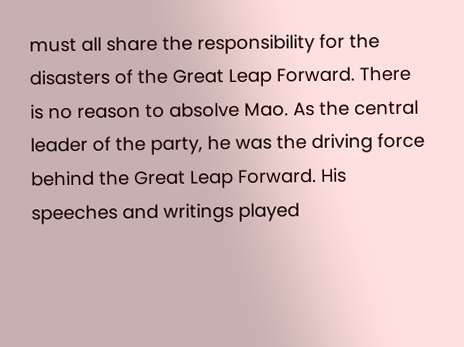must all share the responsibility for the disasters of the Great Leap Forward. There is no reason to absolve Mao. As the central leader of the party, he was the driving force behind the Great Leap Forward. His speeches and writings played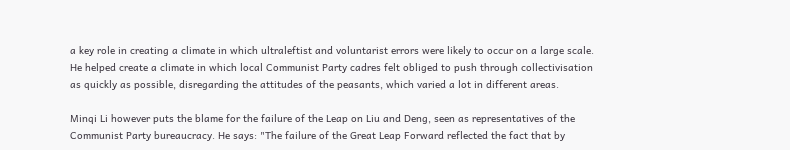a key role in creating a climate in which ultraleftist and voluntarist errors were likely to occur on a large scale. He helped create a climate in which local Communist Party cadres felt obliged to push through collectivisation as quickly as possible, disregarding the attitudes of the peasants, which varied a lot in different areas.

Minqi Li however puts the blame for the failure of the Leap on Liu and Deng, seen as representatives of the Communist Party bureaucracy. He says: "The failure of the Great Leap Forward reflected the fact that by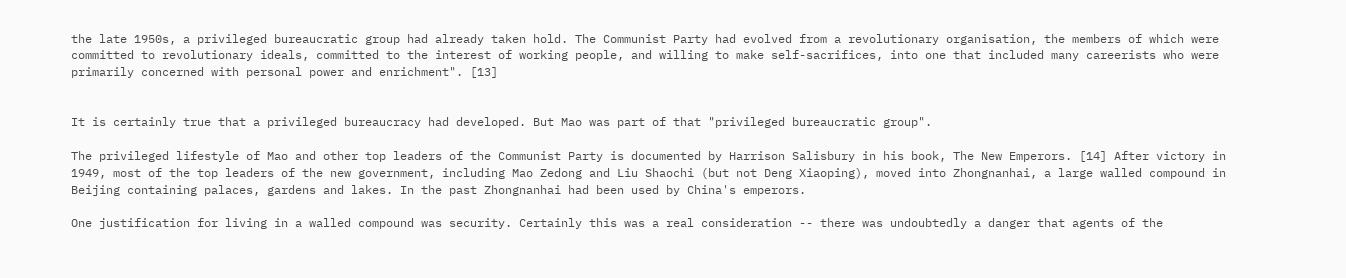the late 1950s, a privileged bureaucratic group had already taken hold. The Communist Party had evolved from a revolutionary organisation, the members of which were committed to revolutionary ideals, committed to the interest of working people, and willing to make self-sacrifices, into one that included many careerists who were primarily concerned with personal power and enrichment". [13]


It is certainly true that a privileged bureaucracy had developed. But Mao was part of that "privileged bureaucratic group".

The privileged lifestyle of Mao and other top leaders of the Communist Party is documented by Harrison Salisbury in his book, The New Emperors. [14] After victory in 1949, most of the top leaders of the new government, including Mao Zedong and Liu Shaochi (but not Deng Xiaoping), moved into Zhongnanhai, a large walled compound in Beijing containing palaces, gardens and lakes. In the past Zhongnanhai had been used by China's emperors.

One justification for living in a walled compound was security. Certainly this was a real consideration -- there was undoubtedly a danger that agents of the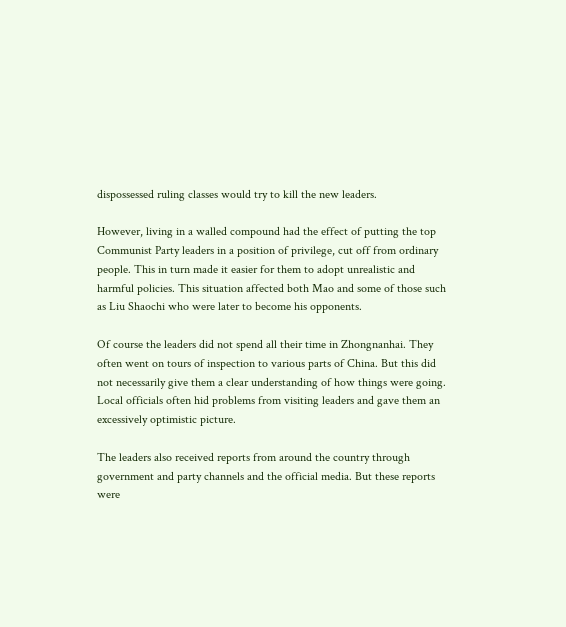dispossessed ruling classes would try to kill the new leaders.

However, living in a walled compound had the effect of putting the top Communist Party leaders in a position of privilege, cut off from ordinary people. This in turn made it easier for them to adopt unrealistic and harmful policies. This situation affected both Mao and some of those such as Liu Shaochi who were later to become his opponents.

Of course the leaders did not spend all their time in Zhongnanhai. They often went on tours of inspection to various parts of China. But this did not necessarily give them a clear understanding of how things were going. Local officials often hid problems from visiting leaders and gave them an excessively optimistic picture.

The leaders also received reports from around the country through government and party channels and the official media. But these reports were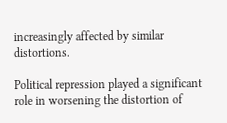increasingly affected by similar distortions.

Political repression played a significant role in worsening the distortion of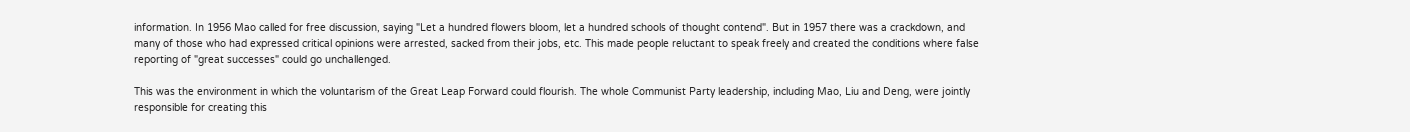information. In 1956 Mao called for free discussion, saying "Let a hundred flowers bloom, let a hundred schools of thought contend". But in 1957 there was a crackdown, and many of those who had expressed critical opinions were arrested, sacked from their jobs, etc. This made people reluctant to speak freely and created the conditions where false reporting of "great successes" could go unchallenged.

This was the environment in which the voluntarism of the Great Leap Forward could flourish. The whole Communist Party leadership, including Mao, Liu and Deng, were jointly responsible for creating this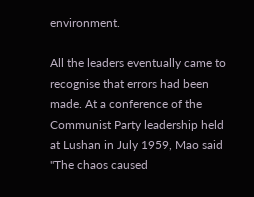environment.

All the leaders eventually came to recognise that errors had been made. At a conference of the Communist Party leadership held at Lushan in July 1959, Mao said "The chaos caused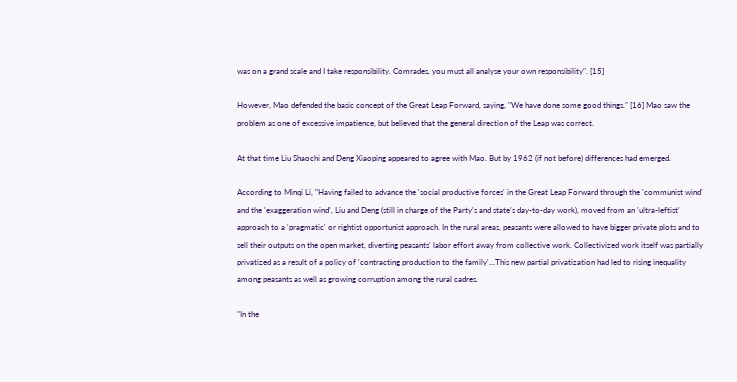was on a grand scale and I take responsibility. Comrades, you must all analyse your own responsibility". [15]

However, Mao defended the basic concept of the Great Leap Forward, saying, "We have done some good things." [16] Mao saw the problem as one of excessive impatience, but believed that the general direction of the Leap was correct.

At that time Liu Shaochi and Deng Xiaoping appeared to agree with Mao. But by 1962 (if not before) differences had emerged.

According to Minqi Li, "Having failed to advance the 'social productive forces' in the Great Leap Forward through the 'communist wind' and the 'exaggeration wind', Liu and Deng (still in charge of the Party's and state's day-to-day work), moved from an 'ultra-leftist' approach to a 'pragmatic' or rightist opportunist approach. In the rural areas, peasants were allowed to have bigger private plots and to sell their outputs on the open market, diverting peasants' labor effort away from collective work. Collectivized work itself was partially privatized as a result of a policy of 'contracting production to the family'...This new partial privatization had led to rising inequality among peasants as well as growing corruption among the rural cadres.

"In the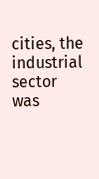cities, the industrial sector was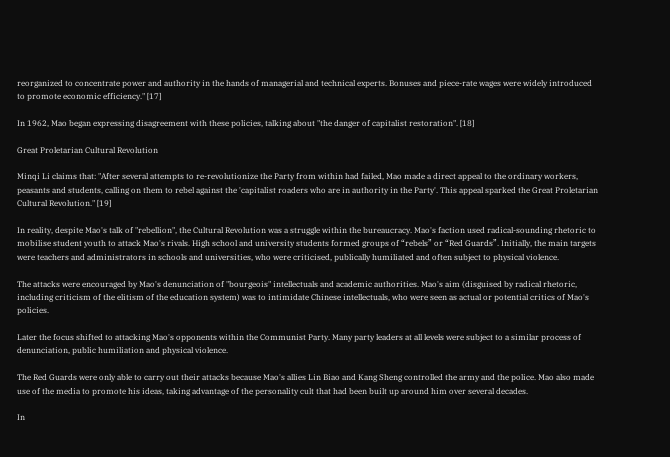reorganized to concentrate power and authority in the hands of managerial and technical experts. Bonuses and piece-rate wages were widely introduced to promote economic efficiency." [17]

In 1962, Mao began expressing disagreement with these policies, talking about "the danger of capitalist restoration". [18]

Great Proletarian Cultural Revolution

Minqi Li claims that: "After several attempts to re-revolutionize the Party from within had failed, Mao made a direct appeal to the ordinary workers, peasants and students, calling on them to rebel against the 'capitalist roaders who are in authority in the Party'. This appeal sparked the Great Proletarian Cultural Revolution." [19]

In reality, despite Mao's talk of "rebellion", the Cultural Revolution was a struggle within the bureaucracy. Mao's faction used radical-sounding rhetoric to mobilise student youth to attack Mao's rivals. High school and university students formed groups of “rebels” or “Red Guards”. Initially, the main targets were teachers and administrators in schools and universities, who were criticised, publically humiliated and often subject to physical violence.

The attacks were encouraged by Mao's denunciation of "bourgeois" intellectuals and academic authorities. Mao's aim (disguised by radical rhetoric, including criticism of the elitism of the education system) was to intimidate Chinese intellectuals, who were seen as actual or potential critics of Mao's policies.

Later the focus shifted to attacking Mao's opponents within the Communist Party. Many party leaders at all levels were subject to a similar process of denunciation, public humiliation and physical violence.

The Red Guards were only able to carry out their attacks because Mao's allies Lin Biao and Kang Sheng controlled the army and the police. Mao also made use of the media to promote his ideas, taking advantage of the personality cult that had been built up around him over several decades.

In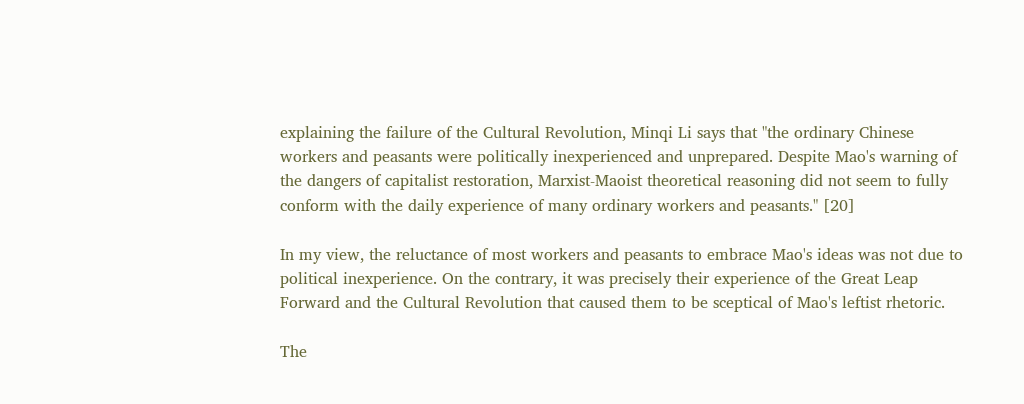explaining the failure of the Cultural Revolution, Minqi Li says that "the ordinary Chinese workers and peasants were politically inexperienced and unprepared. Despite Mao's warning of the dangers of capitalist restoration, Marxist-Maoist theoretical reasoning did not seem to fully conform with the daily experience of many ordinary workers and peasants." [20]

In my view, the reluctance of most workers and peasants to embrace Mao's ideas was not due to political inexperience. On the contrary, it was precisely their experience of the Great Leap Forward and the Cultural Revolution that caused them to be sceptical of Mao's leftist rhetoric.

The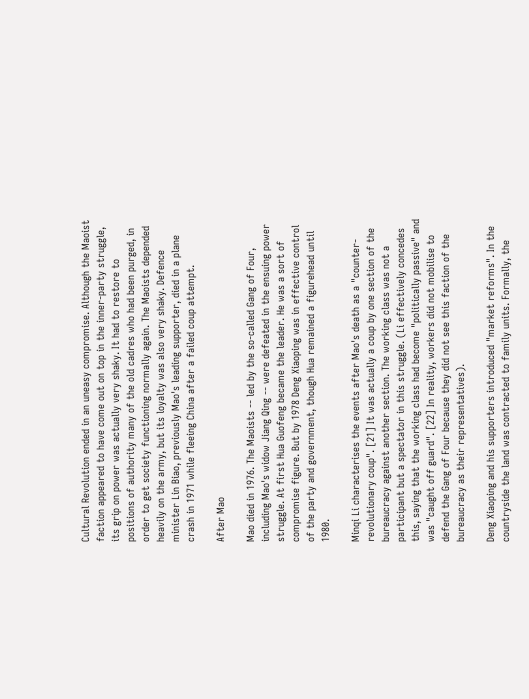Cultural Revolution ended in an uneasy compromise. Although the Maoist faction appeared to have come out on top in the inner-party struggle, its grip on power was actually very shaky. It had to restore to positions of authority many of the old cadres who had been purged, in order to get society functioning normally again. The Maoists depended heavily on the army, but its loyalty was also very shaky. Defence minister Lin Biao, previously Mao's leading supporter, died in a plane crash in 1971 while fleeing China after a failed coup attempt.

After Mao

Mao died in 1976. The Maoists -- led by the so-called Gang of Four, including Mao's widow Jiang Qing -- were defeated in the ensuing power struggle. At first Hua Guofeng became the leader. He was a sort of compromise figure. But by 1978 Deng Xiaoping was in effective control of the party and government, though Hua remained a figurehead until 1980.

Minqi Li characterises the events after Mao's death as a "counter-revolutionary coup". [21] It was actually a coup by one section of the bureaucracy against another section. The working class was not a participant but a spectator in this struggle. (Li effectively concedes this, saying that the working class had become "politically passive" and was "caught off guard". [22] In reality, workers did not mobilise to defend the Gang of Four because they did not see this faction of the bureaucracy as their representatives).

Deng Xiaoping and his supporters introduced "market reforms". In the countryside the land was contracted to family units. Formally, the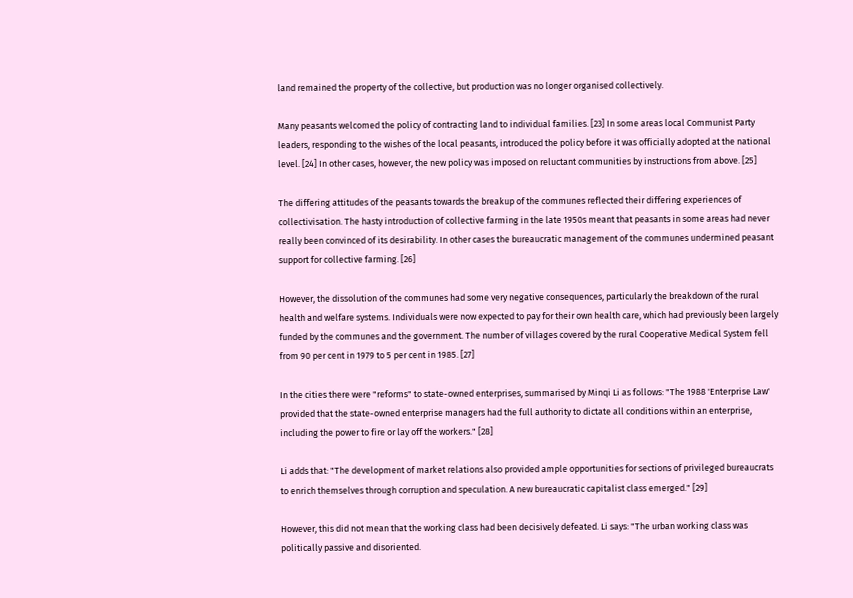land remained the property of the collective, but production was no longer organised collectively.

Many peasants welcomed the policy of contracting land to individual families. [23] In some areas local Communist Party leaders, responding to the wishes of the local peasants, introduced the policy before it was officially adopted at the national level. [24] In other cases, however, the new policy was imposed on reluctant communities by instructions from above. [25]

The differing attitudes of the peasants towards the breakup of the communes reflected their differing experiences of collectivisation. The hasty introduction of collective farming in the late 1950s meant that peasants in some areas had never really been convinced of its desirability. In other cases the bureaucratic management of the communes undermined peasant support for collective farming. [26]

However, the dissolution of the communes had some very negative consequences, particularly the breakdown of the rural health and welfare systems. Individuals were now expected to pay for their own health care, which had previously been largely funded by the communes and the government. The number of villages covered by the rural Cooperative Medical System fell from 90 per cent in 1979 to 5 per cent in 1985. [27]

In the cities there were "reforms" to state-owned enterprises, summarised by Minqi Li as follows: "The 1988 'Enterprise Law' provided that the state-owned enterprise managers had the full authority to dictate all conditions within an enterprise, including the power to fire or lay off the workers." [28]

Li adds that: "The development of market relations also provided ample opportunities for sections of privileged bureaucrats to enrich themselves through corruption and speculation. A new bureaucratic capitalist class emerged." [29]

However, this did not mean that the working class had been decisively defeated. Li says: "The urban working class was politically passive and disoriented.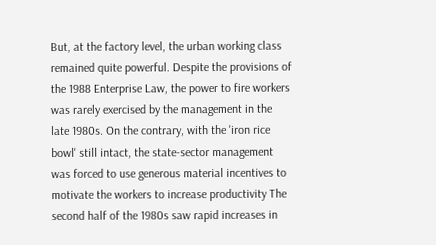But, at the factory level, the urban working class remained quite powerful. Despite the provisions of the 1988 Enterprise Law, the power to fire workers was rarely exercised by the management in the late 1980s. On the contrary, with the 'iron rice bowl' still intact, the state-sector management was forced to use generous material incentives to motivate the workers to increase productivity The second half of the 1980s saw rapid increases in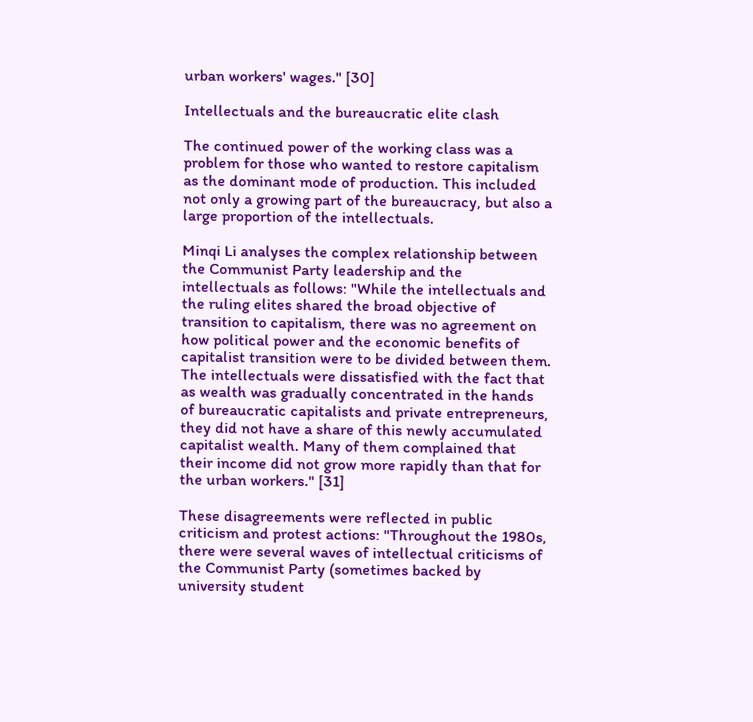urban workers' wages." [30]

Intellectuals and the bureaucratic elite clash

The continued power of the working class was a problem for those who wanted to restore capitalism as the dominant mode of production. This included not only a growing part of the bureaucracy, but also a large proportion of the intellectuals.

Minqi Li analyses the complex relationship between the Communist Party leadership and the intellectuals as follows: "While the intellectuals and the ruling elites shared the broad objective of transition to capitalism, there was no agreement on how political power and the economic benefits of capitalist transition were to be divided between them. The intellectuals were dissatisfied with the fact that as wealth was gradually concentrated in the hands of bureaucratic capitalists and private entrepreneurs, they did not have a share of this newly accumulated capitalist wealth. Many of them complained that their income did not grow more rapidly than that for the urban workers." [31]

These disagreements were reflected in public criticism and protest actions: "Throughout the 1980s, there were several waves of intellectual criticisms of the Communist Party (sometimes backed by university student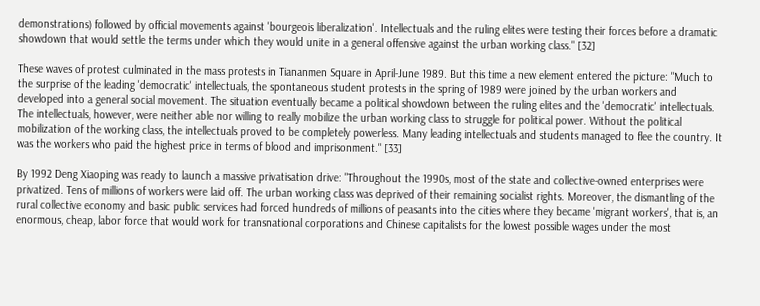demonstrations) followed by official movements against 'bourgeois liberalization'. Intellectuals and the ruling elites were testing their forces before a dramatic showdown that would settle the terms under which they would unite in a general offensive against the urban working class." [32]

These waves of protest culminated in the mass protests in Tiananmen Square in April-June 1989. But this time a new element entered the picture: "Much to the surprise of the leading 'democratic' intellectuals, the spontaneous student protests in the spring of 1989 were joined by the urban workers and developed into a general social movement. The situation eventually became a political showdown between the ruling elites and the 'democratic' intellectuals. The intellectuals, however, were neither able nor willing to really mobilize the urban working class to struggle for political power. Without the political mobilization of the working class, the intellectuals proved to be completely powerless. Many leading intellectuals and students managed to flee the country. It was the workers who paid the highest price in terms of blood and imprisonment." [33]

By 1992 Deng Xiaoping was ready to launch a massive privatisation drive: "Throughout the 1990s, most of the state and collective-owned enterprises were privatized. Tens of millions of workers were laid off. The urban working class was deprived of their remaining socialist rights. Moreover, the dismantling of the rural collective economy and basic public services had forced hundreds of millions of peasants into the cities where they became 'migrant workers', that is, an enormous, cheap, labor force that would work for transnational corporations and Chinese capitalists for the lowest possible wages under the most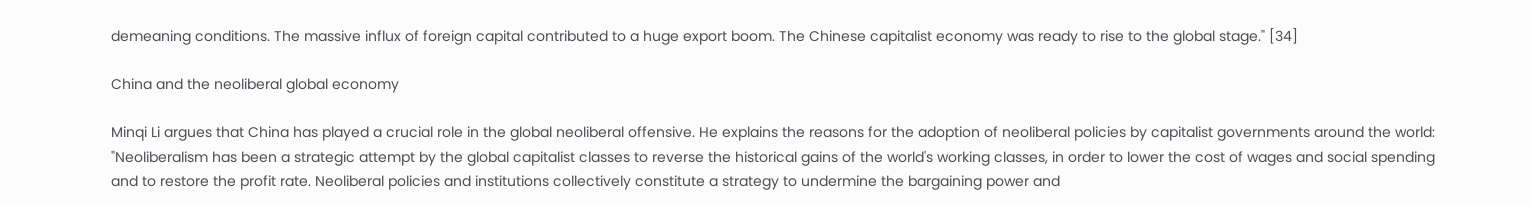demeaning conditions. The massive influx of foreign capital contributed to a huge export boom. The Chinese capitalist economy was ready to rise to the global stage." [34]

China and the neoliberal global economy

Minqi Li argues that China has played a crucial role in the global neoliberal offensive. He explains the reasons for the adoption of neoliberal policies by capitalist governments around the world: "Neoliberalism has been a strategic attempt by the global capitalist classes to reverse the historical gains of the world's working classes, in order to lower the cost of wages and social spending and to restore the profit rate. Neoliberal policies and institutions collectively constitute a strategy to undermine the bargaining power and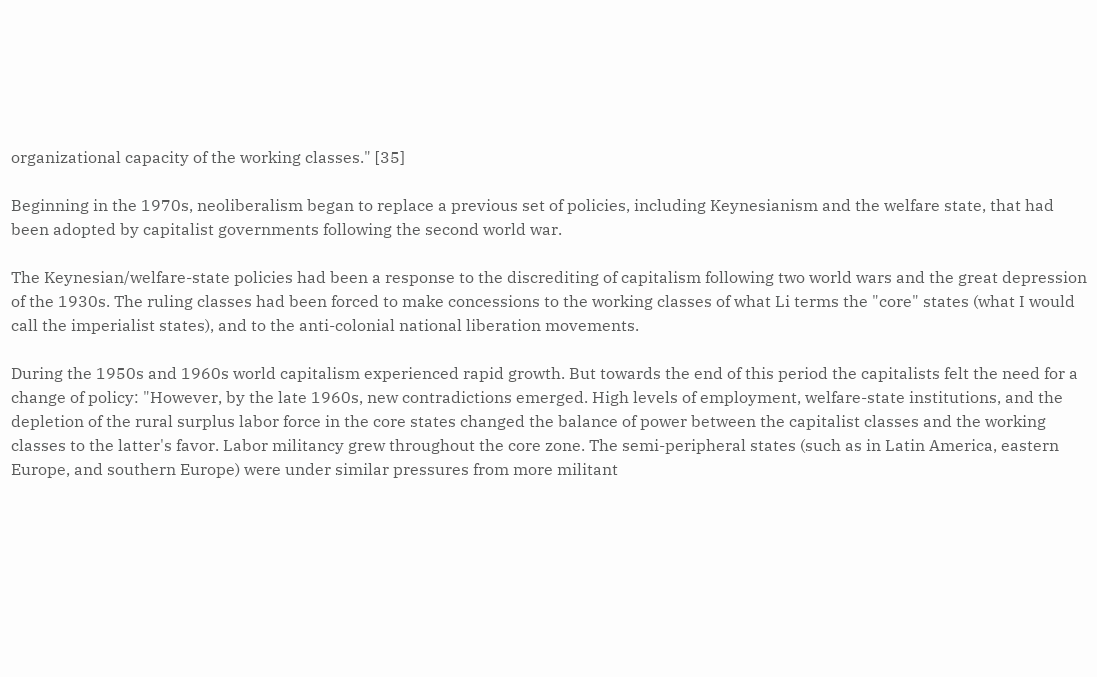organizational capacity of the working classes." [35]

Beginning in the 1970s, neoliberalism began to replace a previous set of policies, including Keynesianism and the welfare state, that had been adopted by capitalist governments following the second world war.

The Keynesian/welfare-state policies had been a response to the discrediting of capitalism following two world wars and the great depression of the 1930s. The ruling classes had been forced to make concessions to the working classes of what Li terms the "core" states (what I would call the imperialist states), and to the anti-colonial national liberation movements.

During the 1950s and 1960s world capitalism experienced rapid growth. But towards the end of this period the capitalists felt the need for a change of policy: "However, by the late 1960s, new contradictions emerged. High levels of employment, welfare-state institutions, and the depletion of the rural surplus labor force in the core states changed the balance of power between the capitalist classes and the working classes to the latter's favor. Labor militancy grew throughout the core zone. The semi-peripheral states (such as in Latin America, eastern Europe, and southern Europe) were under similar pressures from more militant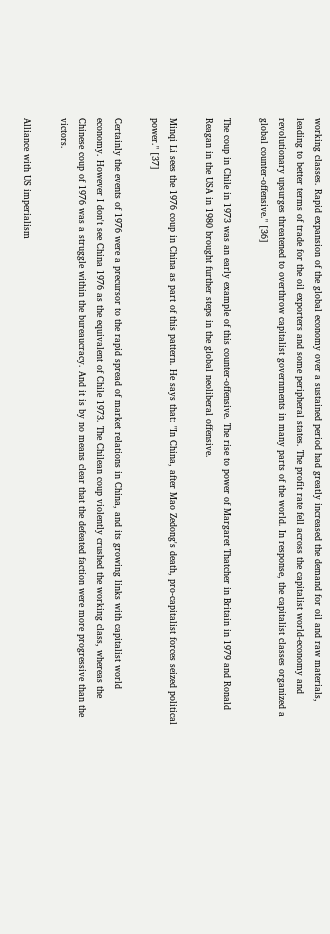working classes. Rapid expansion of the global economy over a sustained period had greatly increased the demand for oil and raw materials, leading to better terms of trade for the oil exporters and some peripheral states. The profit rate fell across the capitalist world-economy and revolutionary upsurges threatened to overthrow capitalist governments in many parts of the world. In response, the capitalist classes organized a global counter-offensive." [36]

The coup in Chile in 1973 was an early example of this counter-offensive. The rise to power of Margaret Thatcher in Britain in 1979 and Ronald Reagan in the USA in 1980 brought further steps in the global neoliberal offensive.

Minqi Li sees the 1976 coup in China as part of this pattern. He says that: "In China, after Mao Zedong's death, pro-capitalist forces seized political power." [37]

Certainly the events of 1976 were a precursor to the rapid spread of market relations in China, and its growing links with capitalist world economy. However I don't see China 1976 as the equivalent of Chile 1973. The Chilean coup violently crushed the working class, whereas the Chinese coup of 1976 was a struggle within the bureaucracy. And it is by no means clear that the defeated faction were more progressive than the victors.

Alliance with US imperialism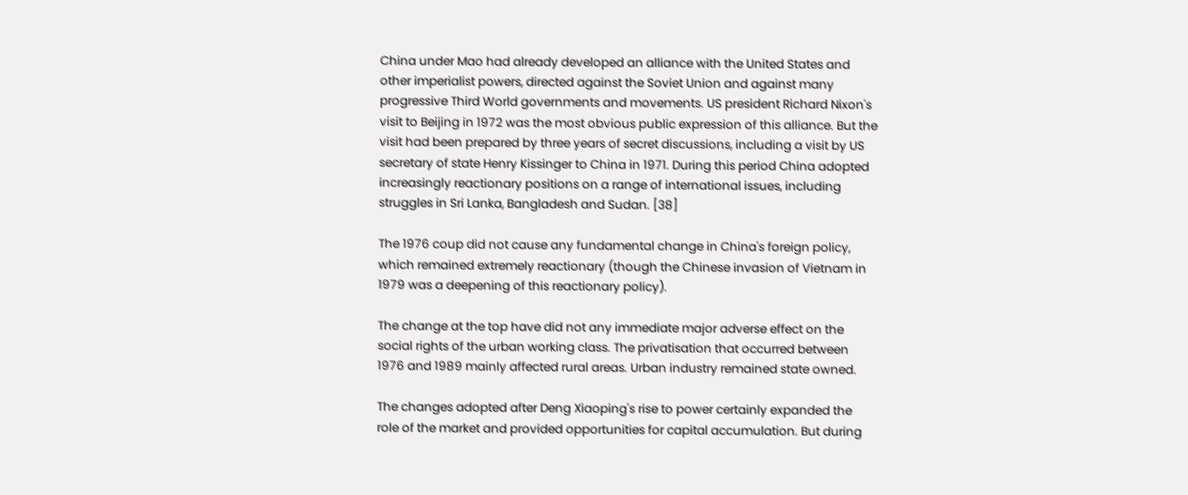China under Mao had already developed an alliance with the United States and other imperialist powers, directed against the Soviet Union and against many progressive Third World governments and movements. US president Richard Nixon's visit to Beijing in 1972 was the most obvious public expression of this alliance. But the visit had been prepared by three years of secret discussions, including a visit by US secretary of state Henry Kissinger to China in 1971. During this period China adopted increasingly reactionary positions on a range of international issues, including struggles in Sri Lanka, Bangladesh and Sudan. [38]

The 1976 coup did not cause any fundamental change in China's foreign policy, which remained extremely reactionary (though the Chinese invasion of Vietnam in 1979 was a deepening of this reactionary policy).

The change at the top have did not any immediate major adverse effect on the social rights of the urban working class. The privatisation that occurred between 1976 and 1989 mainly affected rural areas. Urban industry remained state owned.

The changes adopted after Deng Xiaoping's rise to power certainly expanded the role of the market and provided opportunities for capital accumulation. But during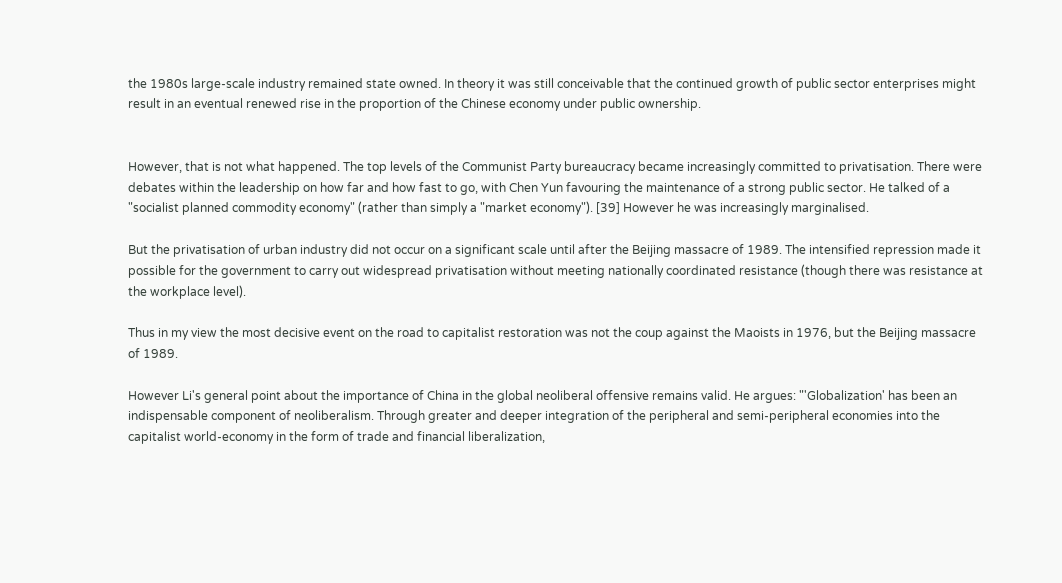the 1980s large-scale industry remained state owned. In theory it was still conceivable that the continued growth of public sector enterprises might result in an eventual renewed rise in the proportion of the Chinese economy under public ownership.


However, that is not what happened. The top levels of the Communist Party bureaucracy became increasingly committed to privatisation. There were debates within the leadership on how far and how fast to go, with Chen Yun favouring the maintenance of a strong public sector. He talked of a "socialist planned commodity economy" (rather than simply a "market economy"). [39] However he was increasingly marginalised.

But the privatisation of urban industry did not occur on a significant scale until after the Beijing massacre of 1989. The intensified repression made it possible for the government to carry out widespread privatisation without meeting nationally coordinated resistance (though there was resistance at the workplace level).

Thus in my view the most decisive event on the road to capitalist restoration was not the coup against the Maoists in 1976, but the Beijing massacre of 1989.

However Li's general point about the importance of China in the global neoliberal offensive remains valid. He argues: "'Globalization' has been an indispensable component of neoliberalism. Through greater and deeper integration of the peripheral and semi-peripheral economies into the capitalist world-economy in the form of trade and financial liberalization,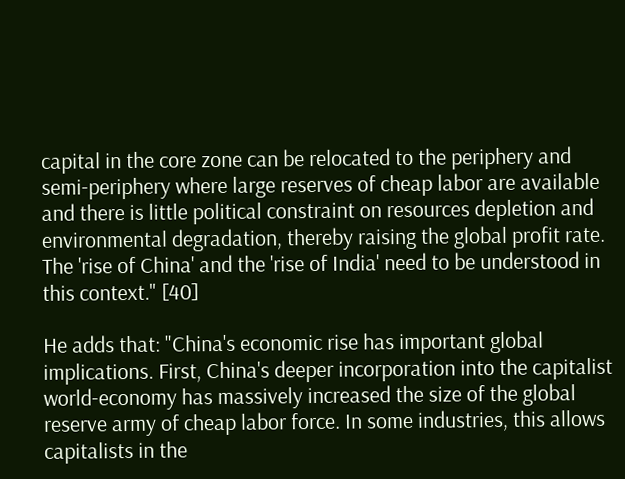capital in the core zone can be relocated to the periphery and semi-periphery where large reserves of cheap labor are available and there is little political constraint on resources depletion and environmental degradation, thereby raising the global profit rate. The 'rise of China' and the 'rise of India' need to be understood in this context." [40]

He adds that: "China's economic rise has important global implications. First, China's deeper incorporation into the capitalist world-economy has massively increased the size of the global reserve army of cheap labor force. In some industries, this allows capitalists in the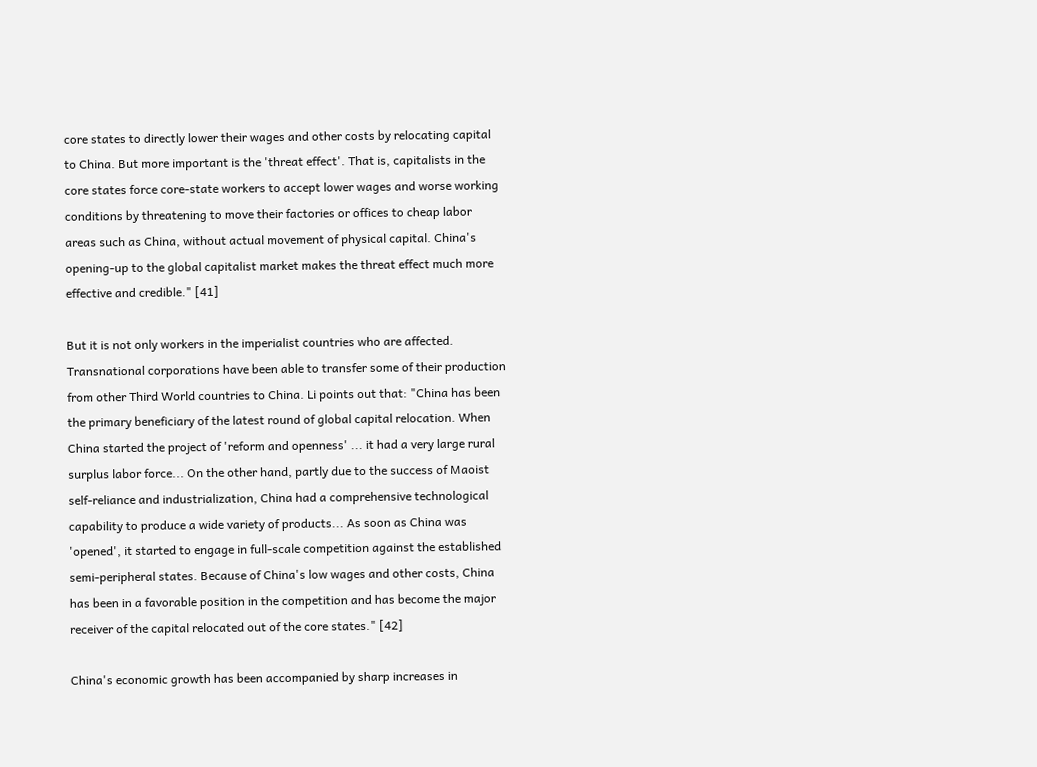core states to directly lower their wages and other costs by relocating capital to China. But more important is the 'threat effect'. That is, capitalists in the core states force core-state workers to accept lower wages and worse working conditions by threatening to move their factories or offices to cheap labor areas such as China, without actual movement of physical capital. China's opening-up to the global capitalist market makes the threat effect much more effective and credible." [41]

But it is not only workers in the imperialist countries who are affected. Transnational corporations have been able to transfer some of their production from other Third World countries to China. Li points out that: "China has been the primary beneficiary of the latest round of global capital relocation. When China started the project of 'reform and openness' ... it had a very large rural surplus labor force... On the other hand, partly due to the success of Maoist self-reliance and industrialization, China had a comprehensive technological capability to produce a wide variety of products... As soon as China was 'opened', it started to engage in full-scale competition against the established semi-peripheral states. Because of China's low wages and other costs, China has been in a favorable position in the competition and has become the major receiver of the capital relocated out of the core states." [42]

China's economic growth has been accompanied by sharp increases in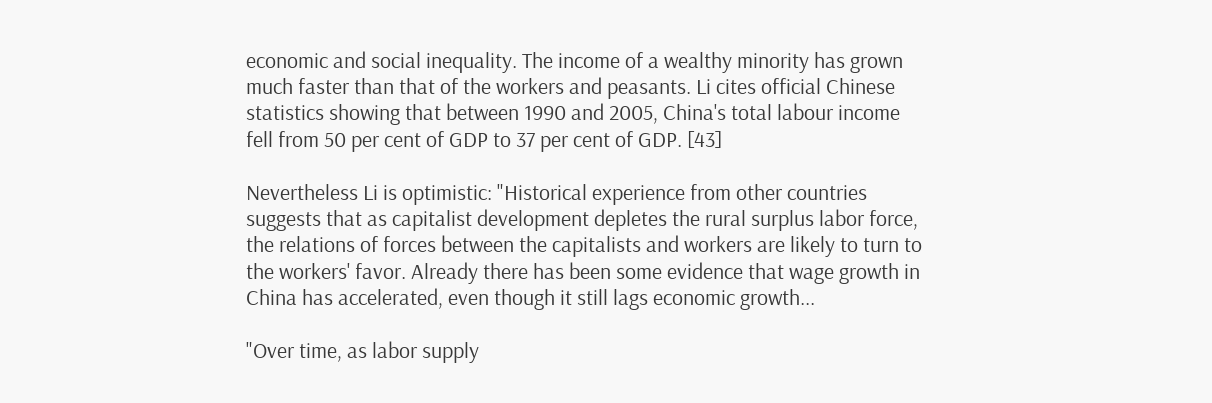economic and social inequality. The income of a wealthy minority has grown much faster than that of the workers and peasants. Li cites official Chinese statistics showing that between 1990 and 2005, China's total labour income fell from 50 per cent of GDP to 37 per cent of GDP. [43]

Nevertheless Li is optimistic: "Historical experience from other countries suggests that as capitalist development depletes the rural surplus labor force, the relations of forces between the capitalists and workers are likely to turn to the workers' favor. Already there has been some evidence that wage growth in China has accelerated, even though it still lags economic growth...

"Over time, as labor supply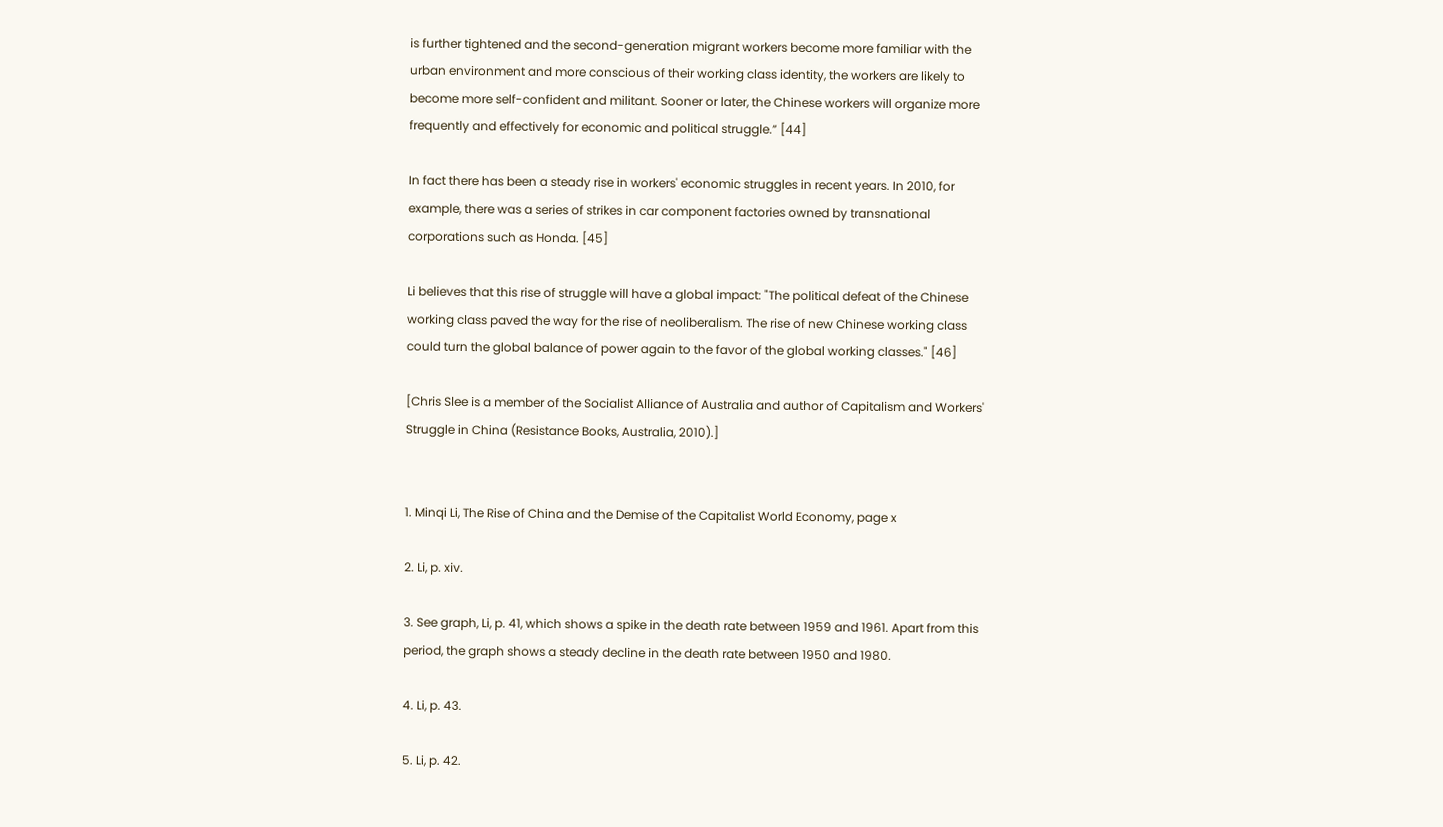is further tightened and the second-generation migrant workers become more familiar with the urban environment and more conscious of their working class identity, the workers are likely to become more self-confident and militant. Sooner or later, the Chinese workers will organize more frequently and effectively for economic and political struggle.” [44]

In fact there has been a steady rise in workers' economic struggles in recent years. In 2010, for example, there was a series of strikes in car component factories owned by transnational corporations such as Honda. [45]

Li believes that this rise of struggle will have a global impact: "The political defeat of the Chinese working class paved the way for the rise of neoliberalism. The rise of new Chinese working class could turn the global balance of power again to the favor of the global working classes." [46]

[Chris Slee is a member of the Socialist Alliance of Australia and author of Capitalism and Workers' Struggle in China (Resistance Books, Australia, 2010).]


1. Minqi Li, The Rise of China and the Demise of the Capitalist World Economy, page x

2. Li, p. xiv.

3. See graph, Li, p. 41, which shows a spike in the death rate between 1959 and 1961. Apart from this period, the graph shows a steady decline in the death rate between 1950 and 1980.

4. Li, p. 43.

5. Li, p. 42.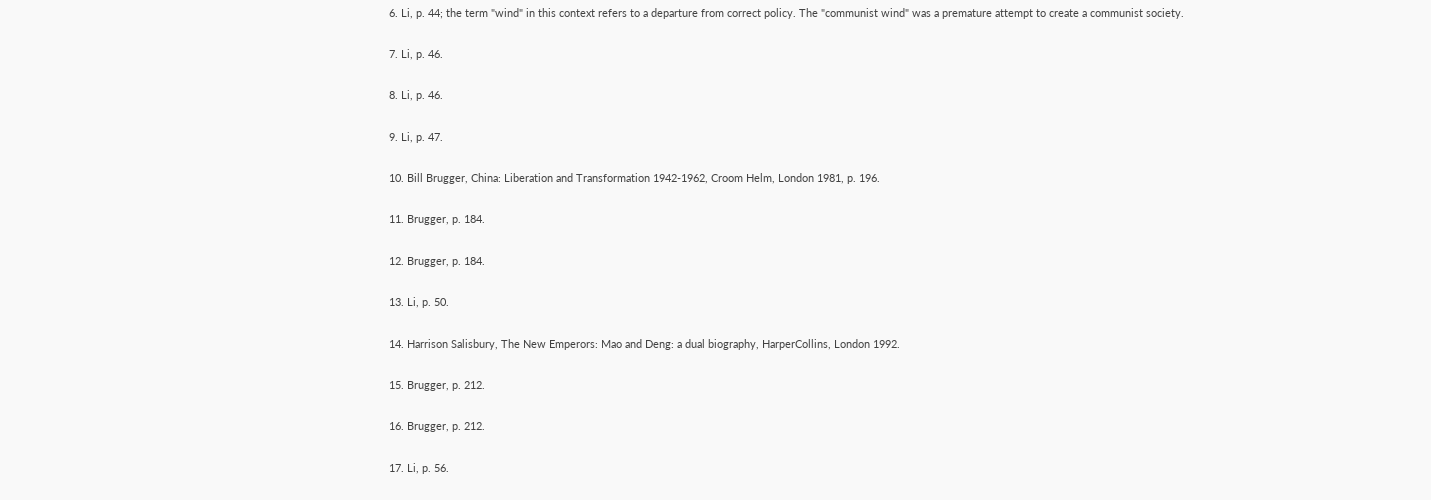6. Li, p. 44; the term "wind" in this context refers to a departure from correct policy. The "communist wind" was a premature attempt to create a communist society.

7. Li, p. 46.

8. Li, p. 46.

9. Li, p. 47.

10. Bill Brugger, China: Liberation and Transformation 1942-1962, Croom Helm, London 1981, p. 196.

11. Brugger, p. 184.

12. Brugger, p. 184.

13. Li, p. 50.

14. Harrison Salisbury, The New Emperors: Mao and Deng: a dual biography, HarperCollins, London 1992.

15. Brugger, p. 212.

16. Brugger, p. 212.

17. Li, p. 56.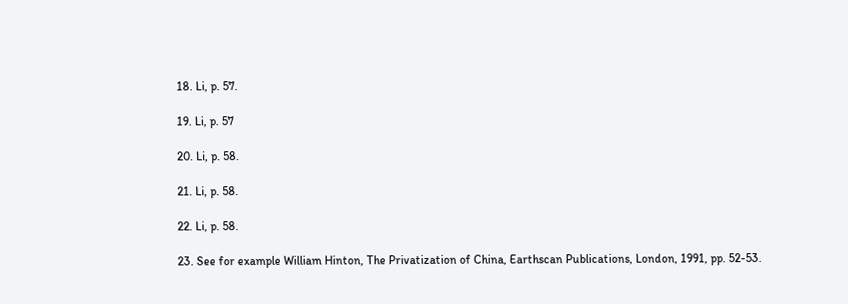18. Li, p. 57.

19. Li, p. 57

20. Li, p. 58.

21. Li, p. 58.

22. Li, p. 58.

23. See for example William Hinton, The Privatization of China, Earthscan Publications, London, 1991, pp. 52-53.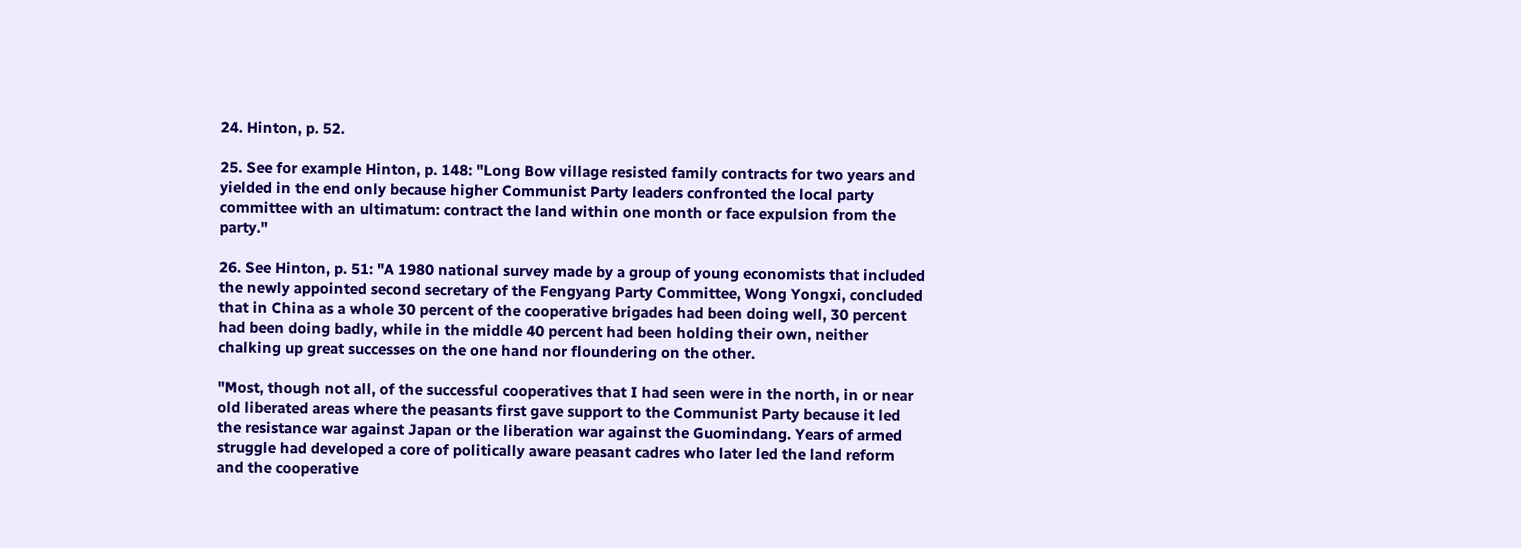24. Hinton, p. 52.

25. See for example Hinton, p. 148: "Long Bow village resisted family contracts for two years and yielded in the end only because higher Communist Party leaders confronted the local party committee with an ultimatum: contract the land within one month or face expulsion from the party."

26. See Hinton, p. 51: "A 1980 national survey made by a group of young economists that included the newly appointed second secretary of the Fengyang Party Committee, Wong Yongxi, concluded that in China as a whole 30 percent of the cooperative brigades had been doing well, 30 percent had been doing badly, while in the middle 40 percent had been holding their own, neither chalking up great successes on the one hand nor floundering on the other.

"Most, though not all, of the successful cooperatives that I had seen were in the north, in or near old liberated areas where the peasants first gave support to the Communist Party because it led the resistance war against Japan or the liberation war against the Guomindang. Years of armed struggle had developed a core of politically aware peasant cadres who later led the land reform and the cooperative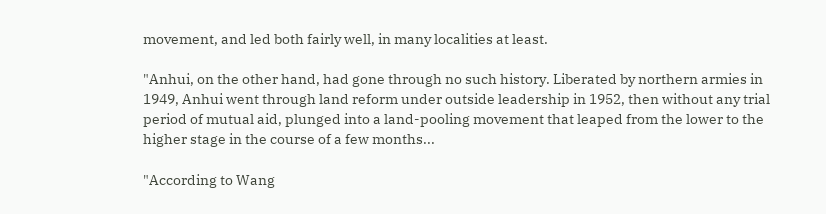movement, and led both fairly well, in many localities at least.

"Anhui, on the other hand, had gone through no such history. Liberated by northern armies in 1949, Anhui went through land reform under outside leadership in 1952, then without any trial period of mutual aid, plunged into a land-pooling movement that leaped from the lower to the higher stage in the course of a few months...

"According to Wang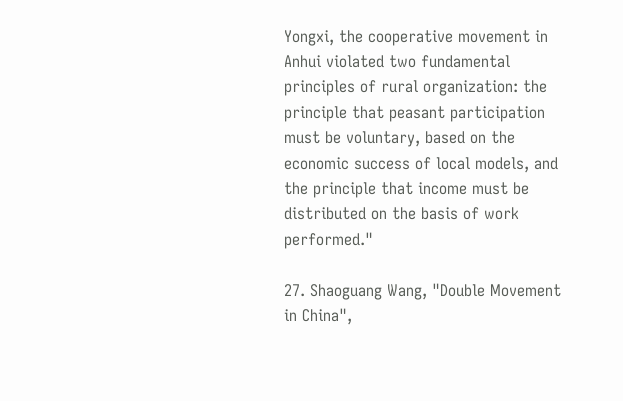Yongxi, the cooperative movement in Anhui violated two fundamental principles of rural organization: the principle that peasant participation must be voluntary, based on the economic success of local models, and the principle that income must be distributed on the basis of work performed."

27. Shaoguang Wang, "Double Movement in China",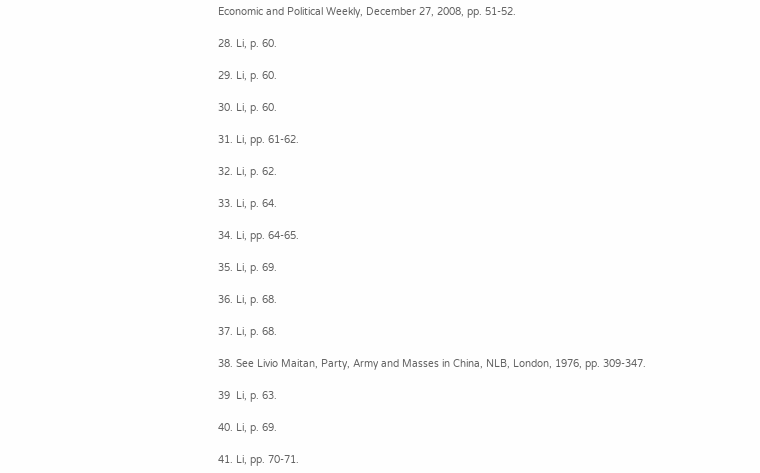Economic and Political Weekly, December 27, 2008, pp. 51-52.

28. Li, p. 60.

29. Li, p. 60.

30. Li, p. 60.

31. Li, pp. 61-62.

32. Li, p. 62.

33. Li, p. 64.

34. Li, pp. 64-65.

35. Li, p. 69.

36. Li, p. 68.

37. Li, p. 68.

38. See Livio Maitan, Party, Army and Masses in China, NLB, London, 1976, pp. 309-347.

39  Li, p. 63.

40. Li, p. 69.

41. Li, pp. 70-71.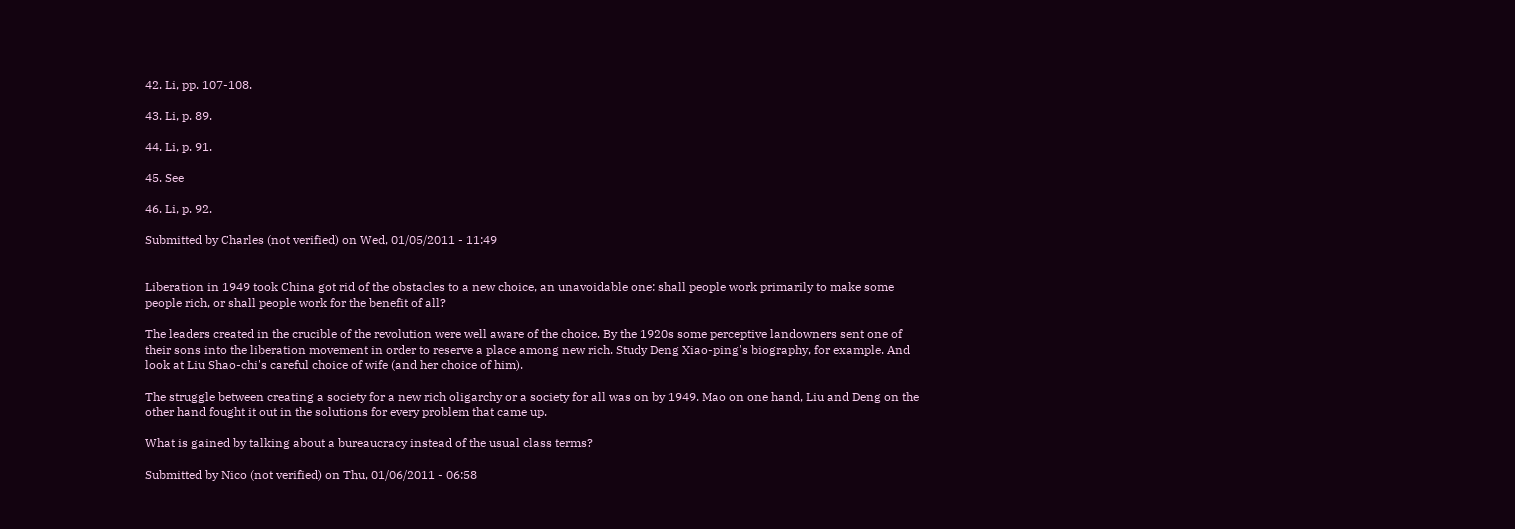42. Li, pp. 107-108.

43. Li, p. 89.

44. Li, p. 91.

45. See

46. Li, p. 92.

Submitted by Charles (not verified) on Wed, 01/05/2011 - 11:49


Liberation in 1949 took China got rid of the obstacles to a new choice, an unavoidable one: shall people work primarily to make some people rich, or shall people work for the benefit of all?

The leaders created in the crucible of the revolution were well aware of the choice. By the 1920s some perceptive landowners sent one of their sons into the liberation movement in order to reserve a place among new rich. Study Deng Xiao-ping's biography, for example. And look at Liu Shao-chi's careful choice of wife (and her choice of him).

The struggle between creating a society for a new rich oligarchy or a society for all was on by 1949. Mao on one hand, Liu and Deng on the other hand fought it out in the solutions for every problem that came up.

What is gained by talking about a bureaucracy instead of the usual class terms?

Submitted by Nico (not verified) on Thu, 01/06/2011 - 06:58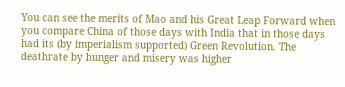You can see the merits of Mao and his Great Leap Forward when you compare China of those days with India that in those days had its (by imperialism supported) Green Revolution. The deathrate by hunger and misery was higher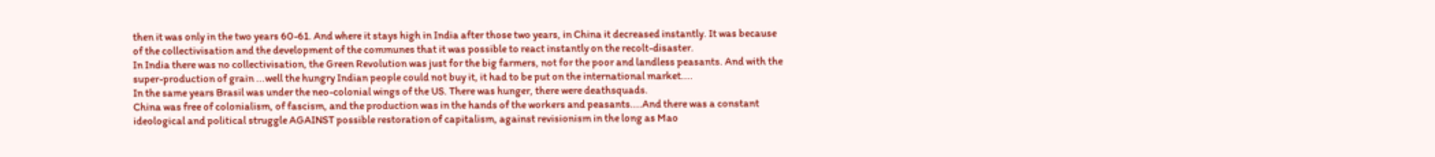then it was only in the two years 60-61. And where it stays high in India after those two years, in China it decreased instantly. It was because of the collectivisation and the development of the communes that it was possible to react instantly on the recolt-disaster.
In India there was no collectivisation, the Green Revolution was just for the big farmers, not for the poor and landless peasants. And with the super-production of grain ...well the hungry Indian people could not buy it, it had to be put on the international market....
In the same years Brasil was under the neo-colonial wings of the US. There was hunger, there were deathsquads.
China was free of colonialism, of fascism, and the production was in the hands of the workers and peasants....And there was a constant ideological and political struggle AGAINST possible restoration of capitalism, against revisionism in the long as Mao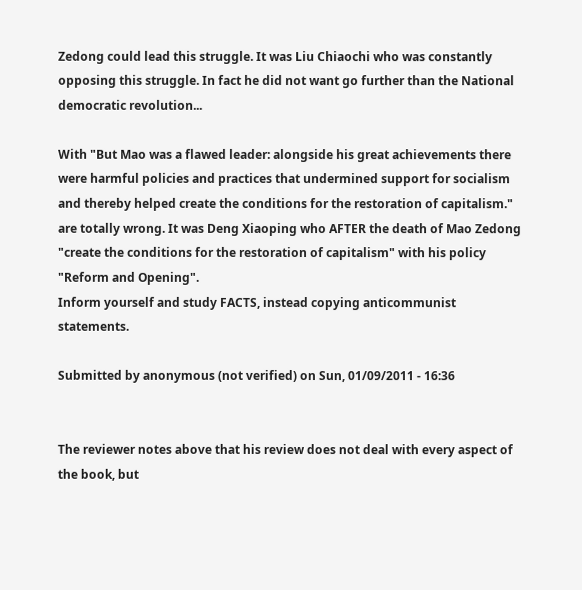Zedong could lead this struggle. It was Liu Chiaochi who was constantly opposing this struggle. In fact he did not want go further than the National democratic revolution...

With "But Mao was a flawed leader: alongside his great achievements there were harmful policies and practices that undermined support for socialism and thereby helped create the conditions for the restoration of capitalism." are totally wrong. It was Deng Xiaoping who AFTER the death of Mao Zedong "create the conditions for the restoration of capitalism" with his policy "Reform and Opening".
Inform yourself and study FACTS, instead copying anticommunist statements.

Submitted by anonymous (not verified) on Sun, 01/09/2011 - 16:36


The reviewer notes above that his review does not deal with every aspect of the book, but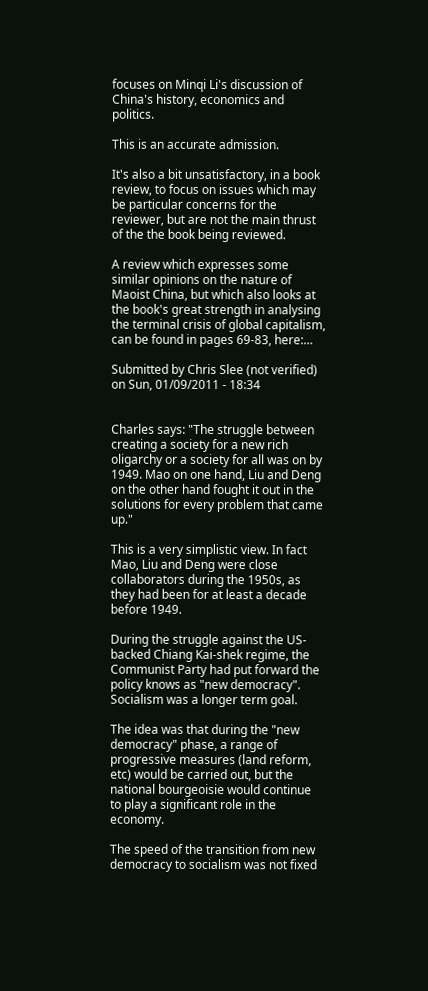focuses on Minqi Li's discussion of China's history, economics and politics.

This is an accurate admission.

It's also a bit unsatisfactory, in a book review, to focus on issues which may be particular concerns for the reviewer, but are not the main thrust of the the book being reviewed.

A review which expresses some similar opinions on the nature of Maoist China, but which also looks at the book's great strength in analysing the terminal crisis of global capitalism, can be found in pages 69-83, here:…

Submitted by Chris Slee (not verified) on Sun, 01/09/2011 - 18:34


Charles says: "The struggle between creating a society for a new rich oligarchy or a society for all was on by 1949. Mao on one hand, Liu and Deng on the other hand fought it out in the solutions for every problem that came up."

This is a very simplistic view. In fact Mao, Liu and Deng were close collaborators during the 1950s, as they had been for at least a decade before 1949.

During the struggle against the US-backed Chiang Kai-shek regime, the Communist Party had put forward the policy knows as "new democracy". Socialism was a longer term goal.

The idea was that during the "new democracy" phase, a range of progressive measures (land reform, etc) would be carried out, but the national bourgeoisie would continue to play a significant role in the economy.

The speed of the transition from new democracy to socialism was not fixed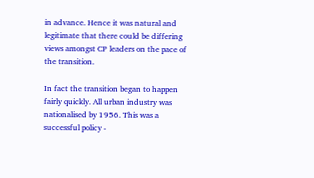in advance. Hence it was natural and legitimate that there could be differing views amongst CP leaders on the pace of the transition.

In fact the transition began to happen fairly quickly. All urban industry was nationalised by 1956. This was a successful policy -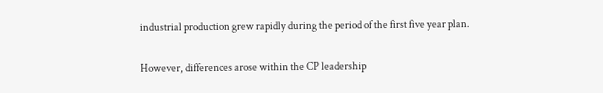industrial production grew rapidly during the period of the first five year plan.

However, differences arose within the CP leadership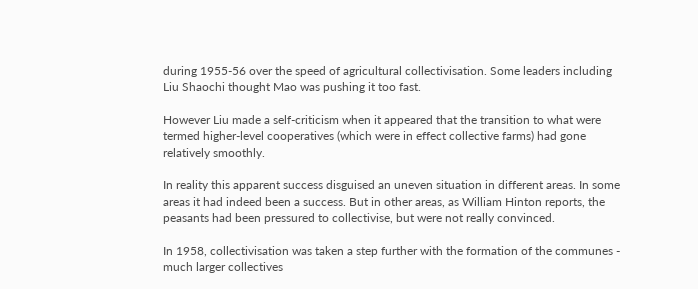during 1955-56 over the speed of agricultural collectivisation. Some leaders including Liu Shaochi thought Mao was pushing it too fast.

However Liu made a self-criticism when it appeared that the transition to what were termed higher-level cooperatives (which were in effect collective farms) had gone relatively smoothly.

In reality this apparent success disguised an uneven situation in different areas. In some areas it had indeed been a success. But in other areas, as William Hinton reports, the peasants had been pressured to collectivise, but were not really convinced.

In 1958, collectivisation was taken a step further with the formation of the communes - much larger collectives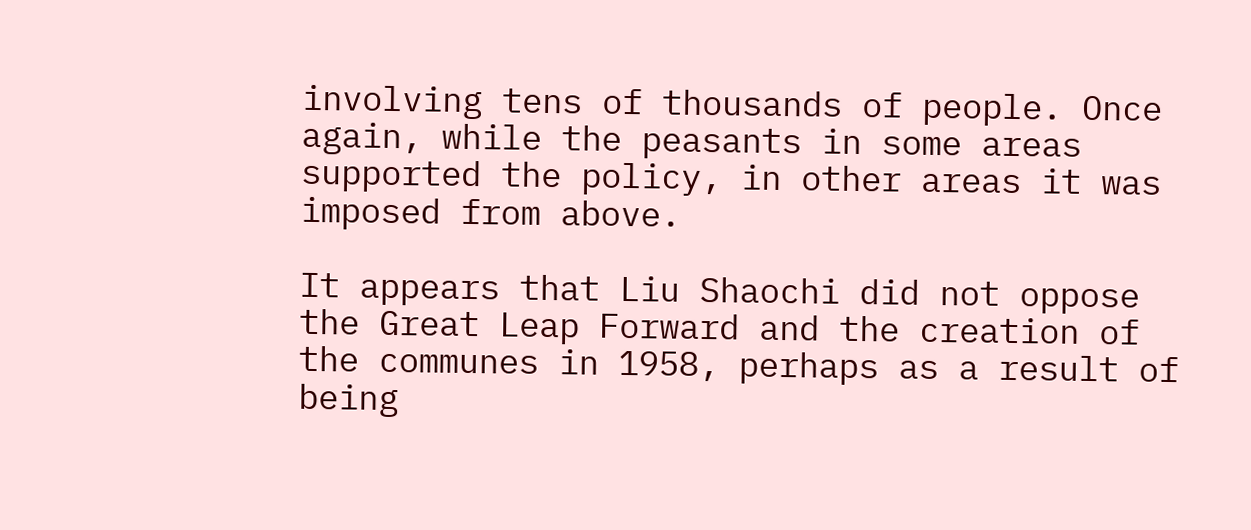involving tens of thousands of people. Once again, while the peasants in some areas supported the policy, in other areas it was imposed from above.

It appears that Liu Shaochi did not oppose the Great Leap Forward and the creation of the communes in 1958, perhaps as a result of being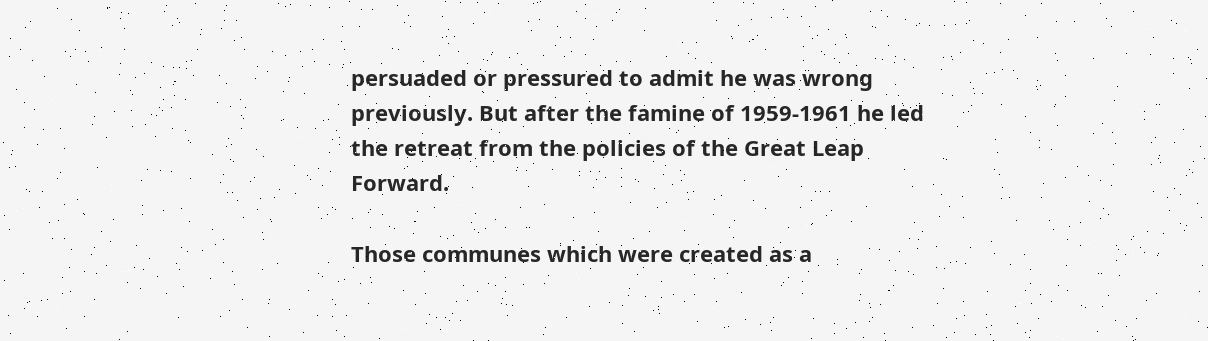persuaded or pressured to admit he was wrong previously. But after the famine of 1959-1961 he led the retreat from the policies of the Great Leap Forward.

Those communes which were created as a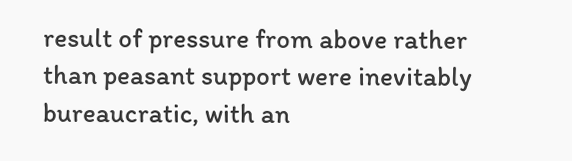result of pressure from above rather than peasant support were inevitably bureaucratic, with an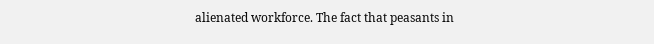alienated workforce. The fact that peasants in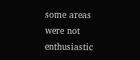some areas were not enthusiastic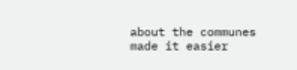about the communes made it easier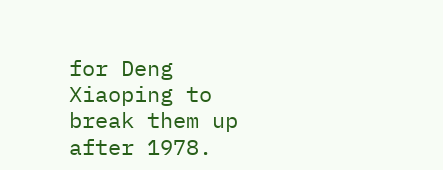for Deng Xiaoping to break them up after 1978.